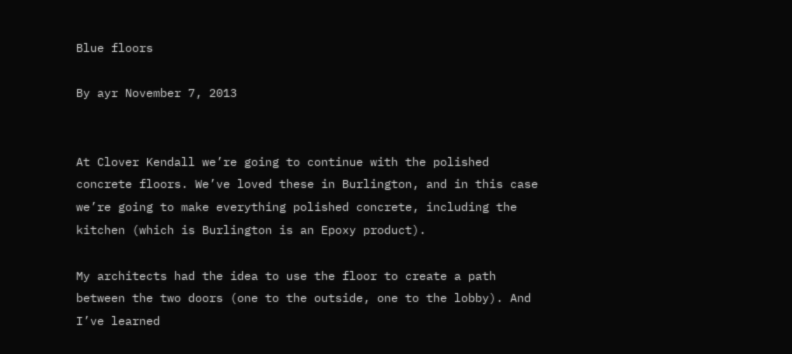Blue floors

By ayr November 7, 2013


At Clover Kendall we’re going to continue with the polished concrete floors. We’ve loved these in Burlington, and in this case we’re going to make everything polished concrete, including the kitchen (which is Burlington is an Epoxy product).

My architects had the idea to use the floor to create a path between the two doors (one to the outside, one to the lobby). And I’ve learned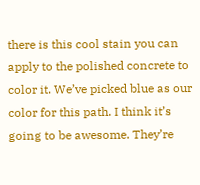there is this cool stain you can apply to the polished concrete to color it. We’ve picked blue as our color for this path. I think it’s going to be awesome. They’re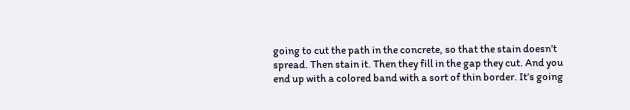going to cut the path in the concrete, so that the stain doesn’t spread. Then stain it. Then they fill in the gap they cut. And you end up with a colored band with a sort of thin border. It’s going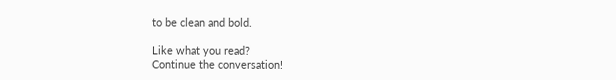to be clean and bold.

Like what you read?
Continue the conversation!